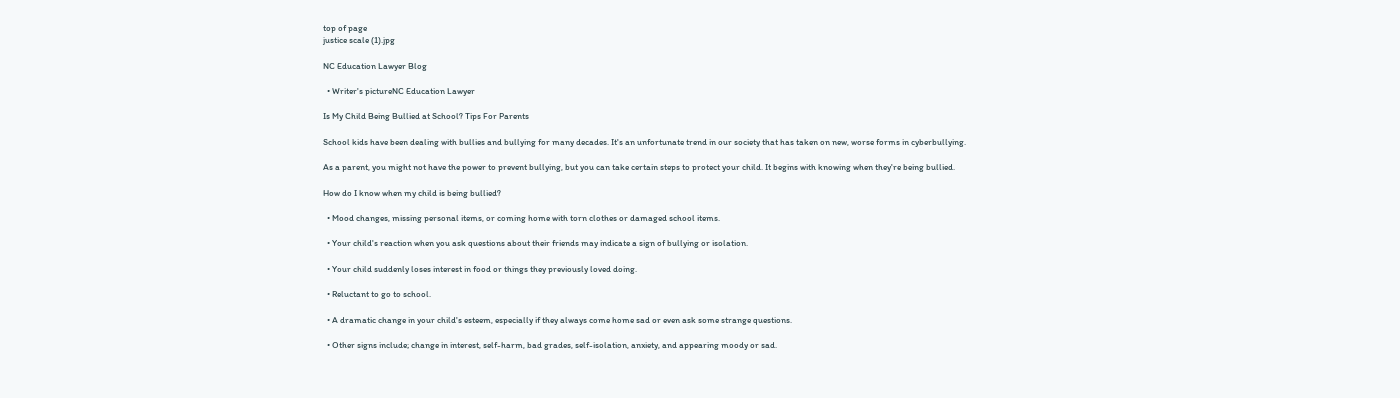top of page
justice scale (1).jpg

NC Education Lawyer Blog

  • Writer's pictureNC Education Lawyer

Is My Child Being Bullied at School? Tips For Parents

School kids have been dealing with bullies and bullying for many decades. It's an unfortunate trend in our society that has taken on new, worse forms in cyberbullying.

As a parent, you might not have the power to prevent bullying, but you can take certain steps to protect your child. It begins with knowing when they're being bullied.

How do I know when my child is being bullied?

  • Mood changes, missing personal items, or coming home with torn clothes or damaged school items.

  • Your child's reaction when you ask questions about their friends may indicate a sign of bullying or isolation.

  • Your child suddenly loses interest in food or things they previously loved doing.

  • Reluctant to go to school.

  • A dramatic change in your child's esteem, especially if they always come home sad or even ask some strange questions.

  • Other signs include; change in interest, self-harm, bad grades, self-isolation, anxiety, and appearing moody or sad.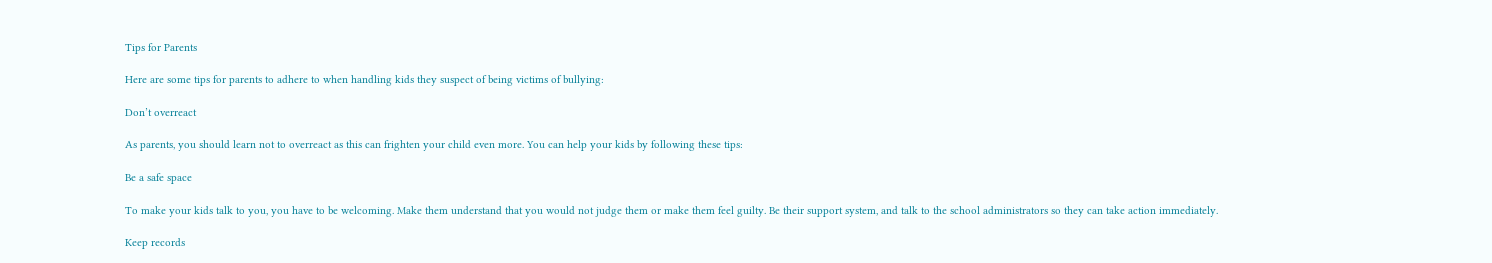Tips for Parents

Here are some tips for parents to adhere to when handling kids they suspect of being victims of bullying:

Don’t overreact

As parents, you should learn not to overreact as this can frighten your child even more. You can help your kids by following these tips:

Be a safe space

To make your kids talk to you, you have to be welcoming. Make them understand that you would not judge them or make them feel guilty. Be their support system, and talk to the school administrators so they can take action immediately.

Keep records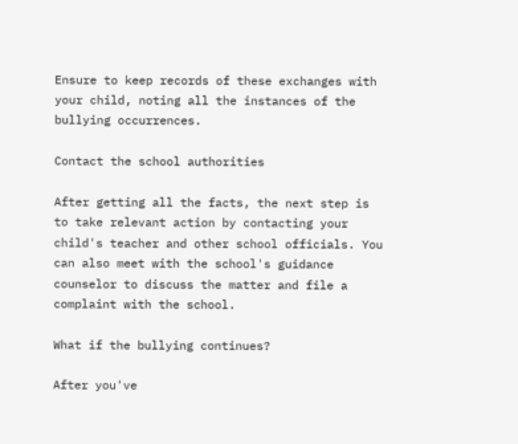Ensure to keep records of these exchanges with your child, noting all the instances of the bullying occurrences.

Contact the school authorities

After getting all the facts, the next step is to take relevant action by contacting your child's teacher and other school officials. You can also meet with the school's guidance counselor to discuss the matter and file a complaint with the school.

What if the bullying continues?

After you've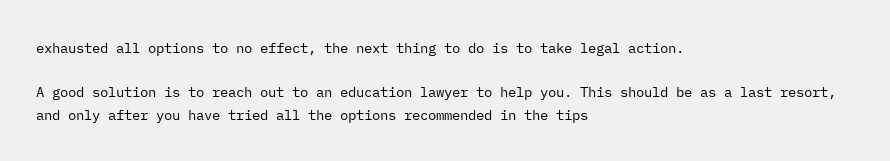exhausted all options to no effect, the next thing to do is to take legal action.

A good solution is to reach out to an education lawyer to help you. This should be as a last resort, and only after you have tried all the options recommended in the tips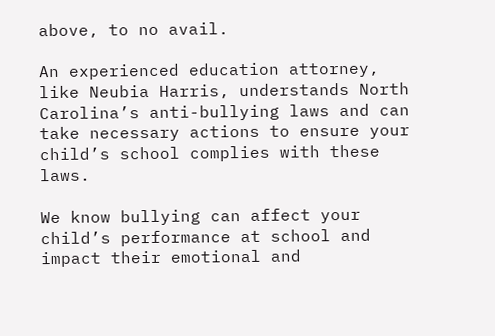above, to no avail.

An experienced education attorney, like Neubia Harris, understands North Carolina’s anti-bullying laws and can take necessary actions to ensure your child’s school complies with these laws.

We know bullying can affect your child’s performance at school and impact their emotional and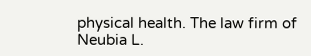physical health. The law firm of Neubia L.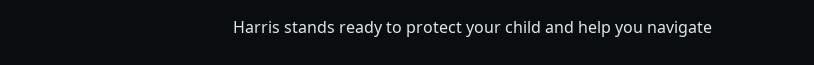Harris stands ready to protect your child and help you navigate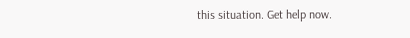this situation. Get help now.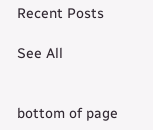Recent Posts

See All


bottom of page